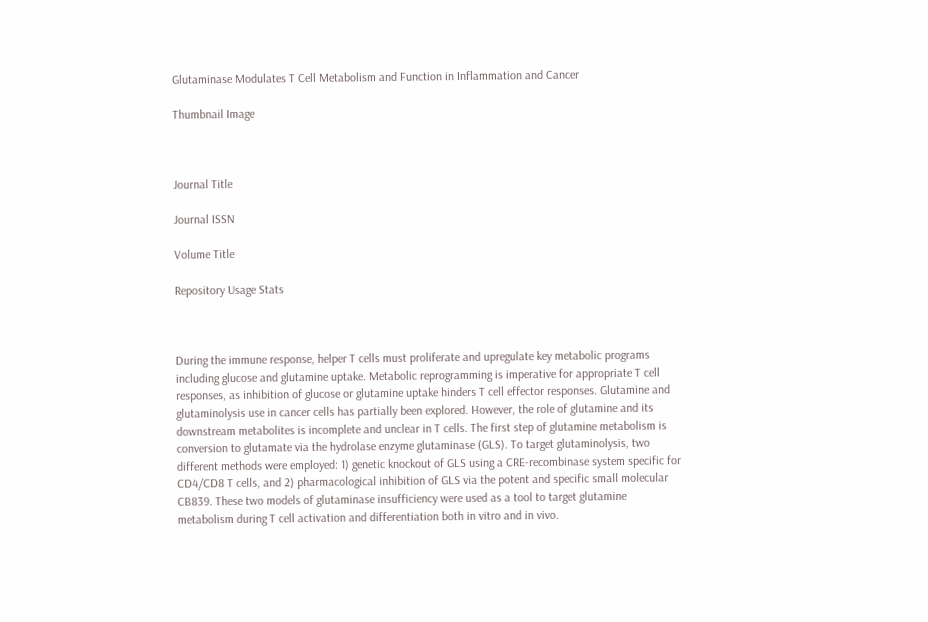Glutaminase Modulates T Cell Metabolism and Function in Inflammation and Cancer

Thumbnail Image



Journal Title

Journal ISSN

Volume Title

Repository Usage Stats



During the immune response, helper T cells must proliferate and upregulate key metabolic programs including glucose and glutamine uptake. Metabolic reprogramming is imperative for appropriate T cell responses, as inhibition of glucose or glutamine uptake hinders T cell effector responses. Glutamine and glutaminolysis use in cancer cells has partially been explored. However, the role of glutamine and its downstream metabolites is incomplete and unclear in T cells. The first step of glutamine metabolism is conversion to glutamate via the hydrolase enzyme glutaminase (GLS). To target glutaminolysis, two different methods were employed: 1) genetic knockout of GLS using a CRE-recombinase system specific for CD4/CD8 T cells, and 2) pharmacological inhibition of GLS via the potent and specific small molecular CB839. These two models of glutaminase insufficiency were used as a tool to target glutamine metabolism during T cell activation and differentiation both in vitro and in vivo.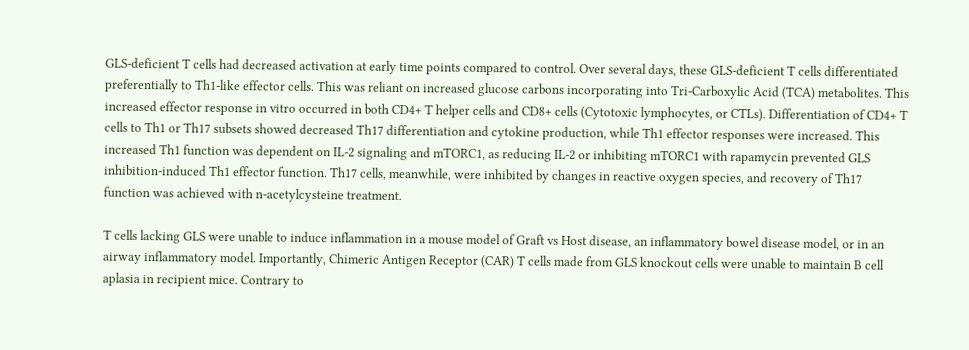GLS-deficient T cells had decreased activation at early time points compared to control. Over several days, these GLS-deficient T cells differentiated preferentially to Th1-like effector cells. This was reliant on increased glucose carbons incorporating into Tri-Carboxylic Acid (TCA) metabolites. This increased effector response in vitro occurred in both CD4+ T helper cells and CD8+ cells (Cytotoxic lymphocytes, or CTLs). Differentiation of CD4+ T cells to Th1 or Th17 subsets showed decreased Th17 differentiation and cytokine production, while Th1 effector responses were increased. This increased Th1 function was dependent on IL-2 signaling and mTORC1, as reducing IL-2 or inhibiting mTORC1 with rapamycin prevented GLS inhibition-induced Th1 effector function. Th17 cells, meanwhile, were inhibited by changes in reactive oxygen species, and recovery of Th17 function was achieved with n-acetylcysteine treatment.

T cells lacking GLS were unable to induce inflammation in a mouse model of Graft vs Host disease, an inflammatory bowel disease model, or in an airway inflammatory model. Importantly, Chimeric Antigen Receptor (CAR) T cells made from GLS knockout cells were unable to maintain B cell aplasia in recipient mice. Contrary to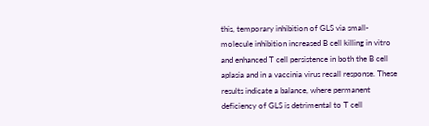this, temporary inhibition of GLS via small-molecule inhibition increased B cell killing in vitro and enhanced T cell persistence in both the B cell aplasia and in a vaccinia virus recall response. These results indicate a balance, where permanent deficiency of GLS is detrimental to T cell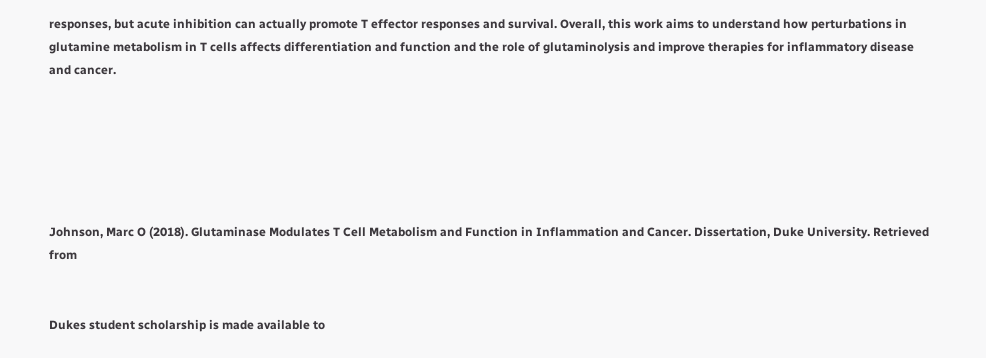responses, but acute inhibition can actually promote T effector responses and survival. Overall, this work aims to understand how perturbations in glutamine metabolism in T cells affects differentiation and function and the role of glutaminolysis and improve therapies for inflammatory disease and cancer.






Johnson, Marc O (2018). Glutaminase Modulates T Cell Metabolism and Function in Inflammation and Cancer. Dissertation, Duke University. Retrieved from


Dukes student scholarship is made available to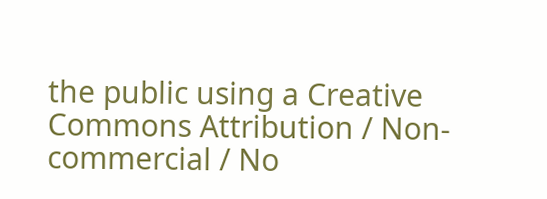the public using a Creative Commons Attribution / Non-commercial / No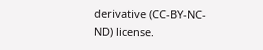derivative (CC-BY-NC-ND) license.